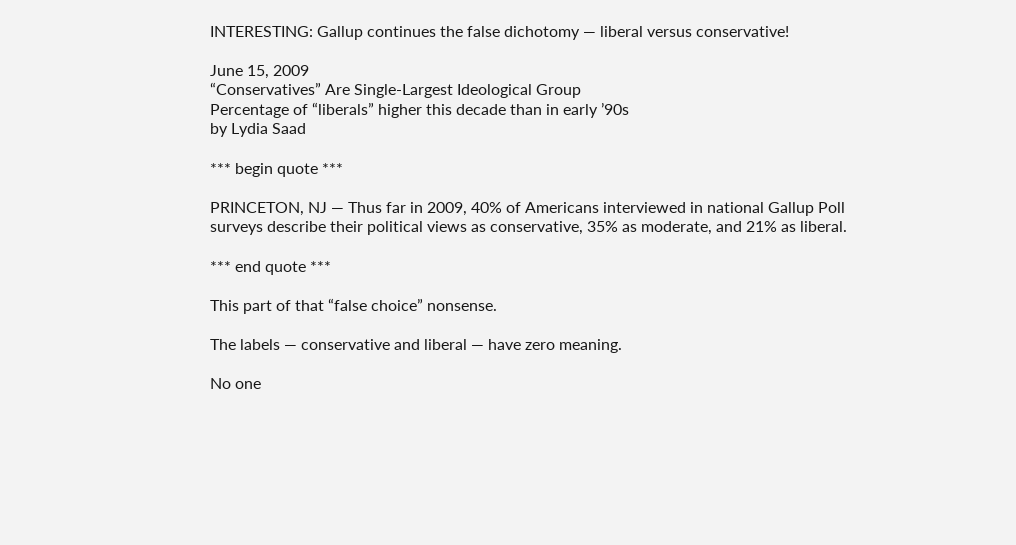INTERESTING: Gallup continues the false dichotomy — liberal versus conservative!

June 15, 2009
“Conservatives” Are Single-Largest Ideological Group
Percentage of “liberals” higher this decade than in early ’90s
by Lydia Saad

*** begin quote ***

PRINCETON, NJ — Thus far in 2009, 40% of Americans interviewed in national Gallup Poll surveys describe their political views as conservative, 35% as moderate, and 21% as liberal.

*** end quote ***

This part of that “false choice” nonsense.

The labels — conservative and liberal — have zero meaning.

No one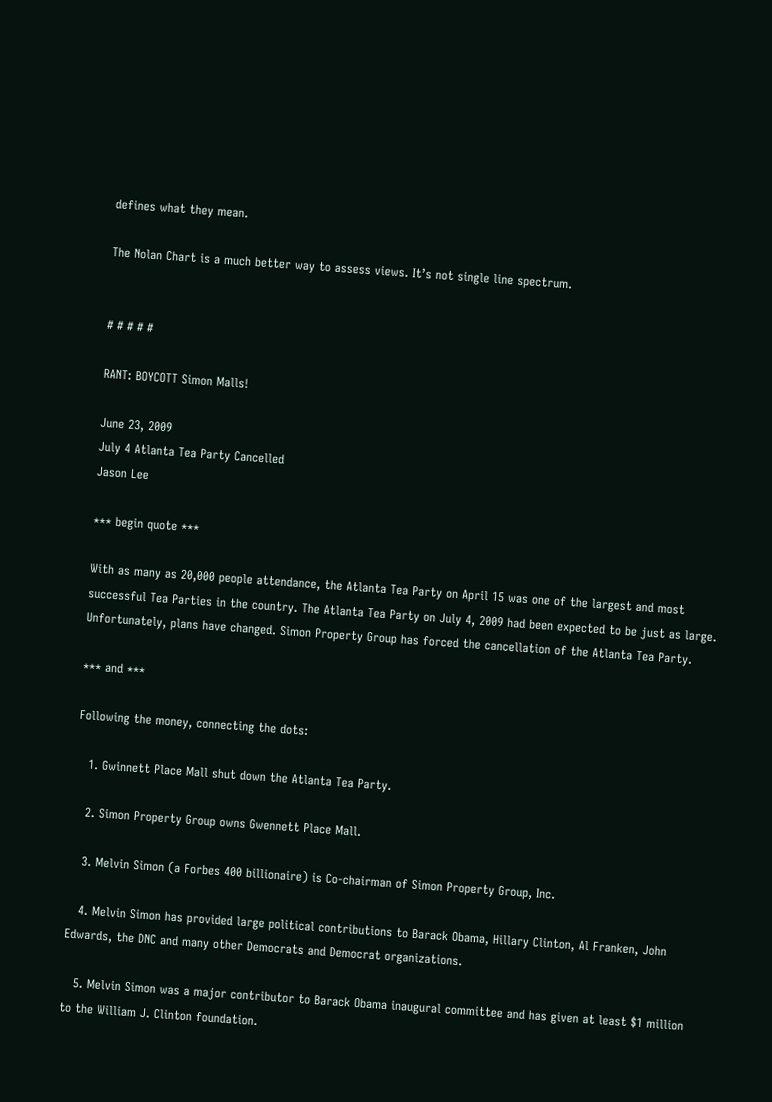defines what they mean.

The Nolan Chart is a much better way to assess views. It’s not single line spectrum.


# # # # #

RANT: BOYCOTT Simon Malls!

June 23, 2009
July 4 Atlanta Tea Party Cancelled
Jason Lee

*** begin quote ***

With as many as 20,000 people attendance, the Atlanta Tea Party on April 15 was one of the largest and most successful Tea Parties in the country. The Atlanta Tea Party on July 4, 2009 had been expected to be just as large. Unfortunately, plans have changed. Simon Property Group has forced the cancellation of the Atlanta Tea Party.

*** and ***

Following the money, connecting the dots:

   1. Gwinnett Place Mall shut down the Atlanta Tea Party.

   2. Simon Property Group owns Gwennett Place Mall.

   3. Melvin Simon (a Forbes 400 billionaire) is Co-chairman of Simon Property Group, Inc.

   4. Melvin Simon has provided large political contributions to Barack Obama, Hillary Clinton, Al Franken, John Edwards, the DNC and many other Democrats and Democrat organizations.

   5. Melvin Simon was a major contributor to Barack Obama inaugural committee and has given at least $1 million to the William J. Clinton foundation.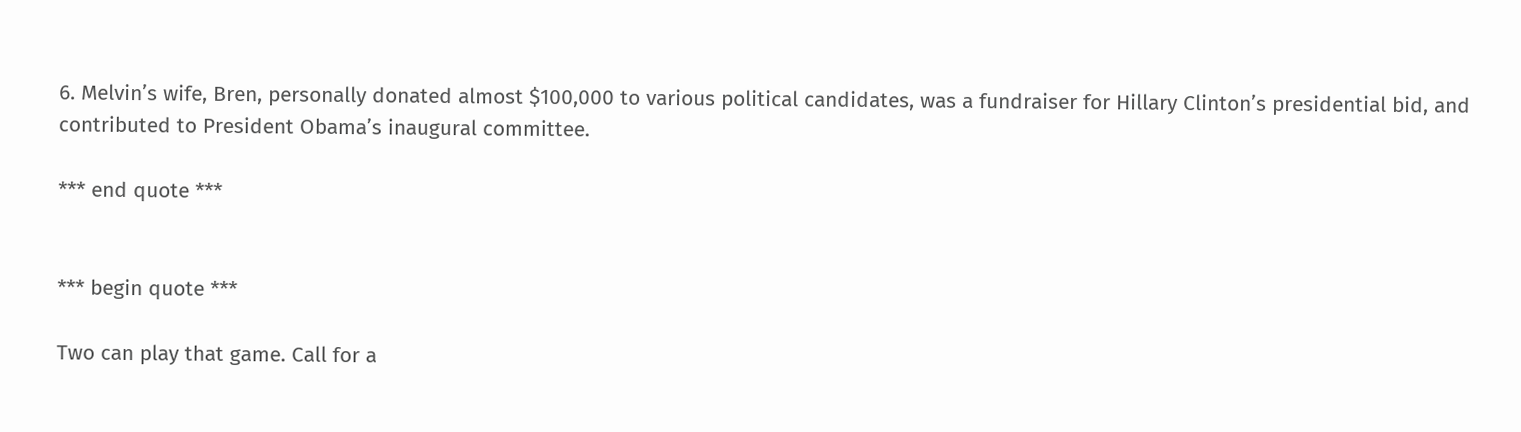6. Melvin’s wife, Bren, personally donated almost $100,000 to various political candidates, was a fundraiser for Hillary Clinton’s presidential bid, and contributed to President Obama’s inaugural committee.

*** end quote ***


*** begin quote ***

Two can play that game. Call for a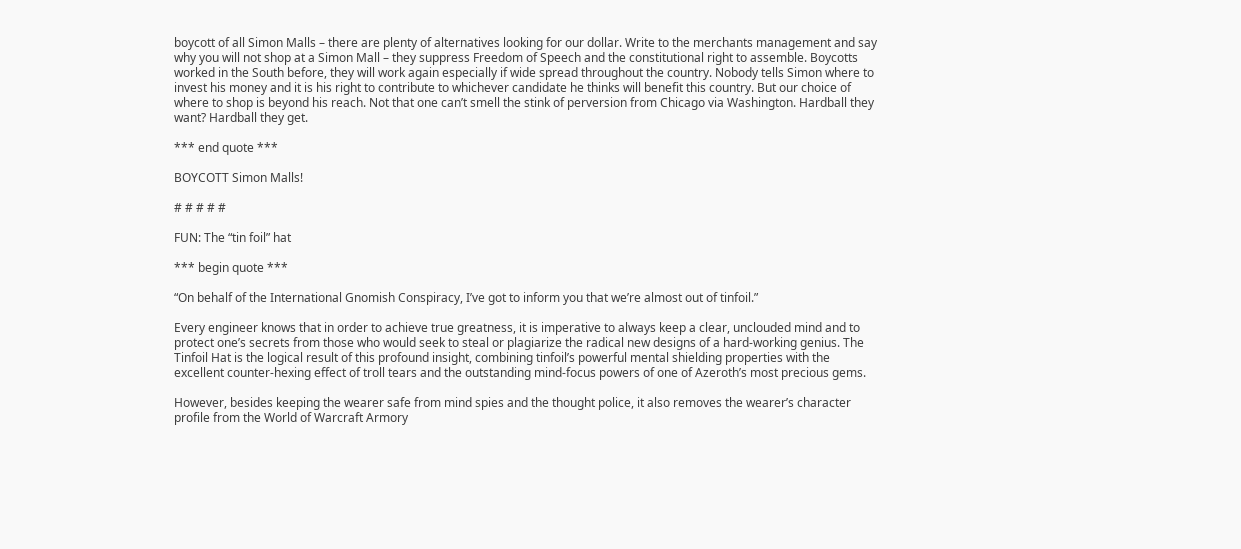boycott of all Simon Malls – there are plenty of alternatives looking for our dollar. Write to the merchants management and say why you will not shop at a Simon Mall – they suppress Freedom of Speech and the constitutional right to assemble. Boycotts worked in the South before, they will work again especially if wide spread throughout the country. Nobody tells Simon where to invest his money and it is his right to contribute to whichever candidate he thinks will benefit this country. But our choice of where to shop is beyond his reach. Not that one can’t smell the stink of perversion from Chicago via Washington. Hardball they want? Hardball they get.

*** end quote ***

BOYCOTT Simon Malls!

# # # # #

FUN: The “tin foil” hat

*** begin quote ***

“On behalf of the International Gnomish Conspiracy, I’ve got to inform you that we’re almost out of tinfoil.”

Every engineer knows that in order to achieve true greatness, it is imperative to always keep a clear, unclouded mind and to protect one’s secrets from those who would seek to steal or plagiarize the radical new designs of a hard-working genius. The Tinfoil Hat is the logical result of this profound insight, combining tinfoil’s powerful mental shielding properties with the excellent counter-hexing effect of troll tears and the outstanding mind-focus powers of one of Azeroth’s most precious gems.

However, besides keeping the wearer safe from mind spies and the thought police, it also removes the wearer’s character profile from the World of Warcraft Armory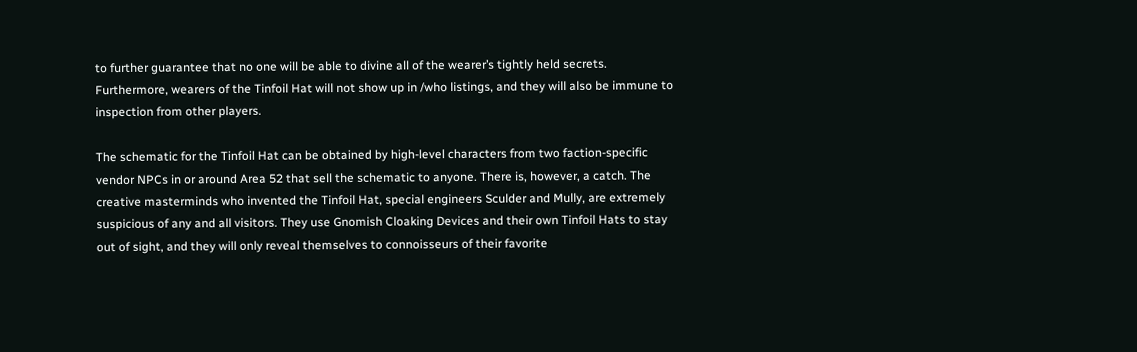to further guarantee that no one will be able to divine all of the wearer’s tightly held secrets. Furthermore, wearers of the Tinfoil Hat will not show up in /who listings, and they will also be immune to inspection from other players.

The schematic for the Tinfoil Hat can be obtained by high-level characters from two faction-specific vendor NPCs in or around Area 52 that sell the schematic to anyone. There is, however, a catch. The creative masterminds who invented the Tinfoil Hat, special engineers Sculder and Mully, are extremely suspicious of any and all visitors. They use Gnomish Cloaking Devices and their own Tinfoil Hats to stay out of sight, and they will only reveal themselves to connoisseurs of their favorite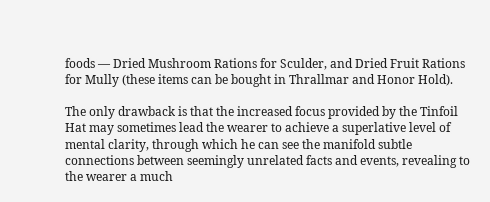foods — Dried Mushroom Rations for Sculder, and Dried Fruit Rations for Mully (these items can be bought in Thrallmar and Honor Hold).

The only drawback is that the increased focus provided by the Tinfoil Hat may sometimes lead the wearer to achieve a superlative level of mental clarity, through which he can see the manifold subtle connections between seemingly unrelated facts and events, revealing to the wearer a much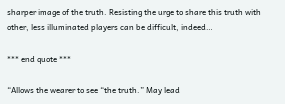sharper image of the truth. Resisting the urge to share this truth with other, less illuminated players can be difficult, indeed…

*** end quote ***

“Allows the wearer to see “the truth.” May lead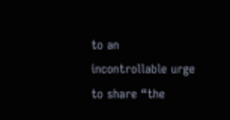to an incontrollable urge to share “the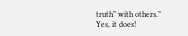truth” with others.”
Yes, it does!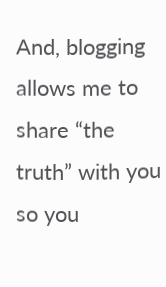And, blogging allows me to share “the truth” with you so you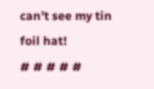can’t see my tin foil hat!
# # # # #